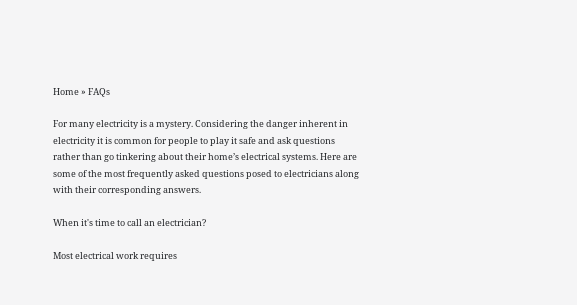Home » FAQs

For many electricity is a mystery. Considering the danger inherent in electricity it is common for people to play it safe and ask questions rather than go tinkering about their home’s electrical systems. Here are some of the most frequently asked questions posed to electricians along with their corresponding answers.

When it's time to call an electrician?

Most electrical work requires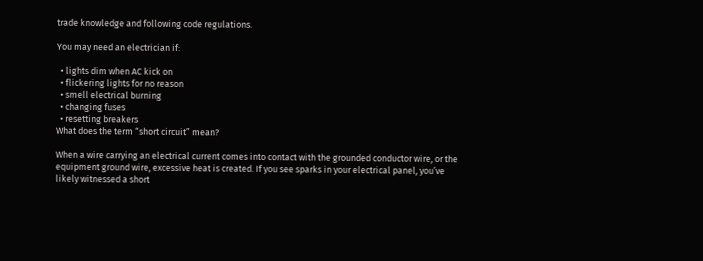trade knowledge and following code regulations.

You may need an electrician if:

  • lights dim when AC kick on
  • flickering lights for no reason
  • smell electrical burning
  • changing fuses
  • resetting breakers
What does the term “short circuit” mean?

When a wire carrying an electrical current comes into contact with the grounded conductor wire, or the equipment ground wire, excessive heat is created. If you see sparks in your electrical panel, you’ve likely witnessed a short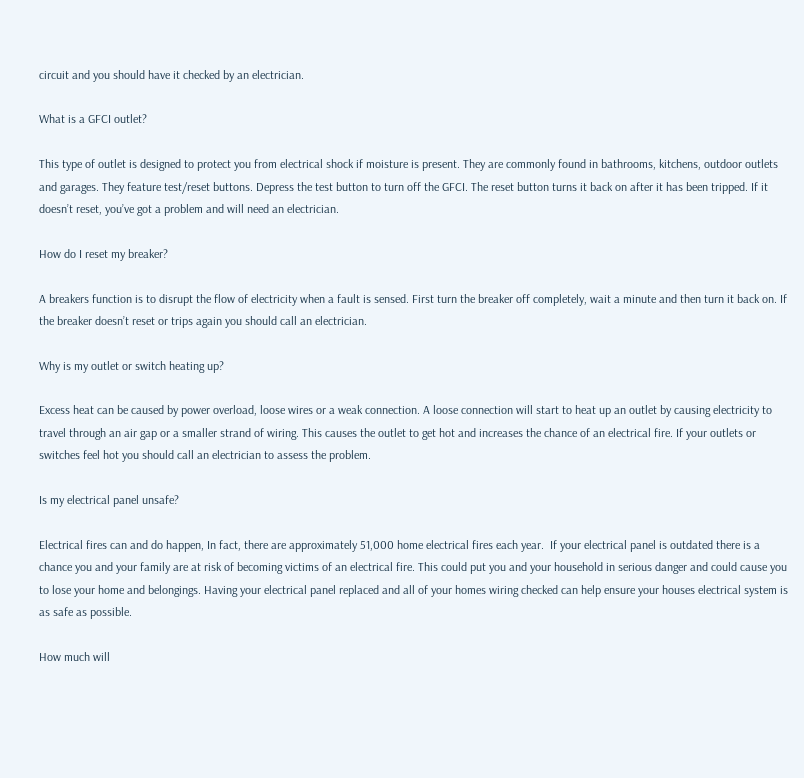circuit and you should have it checked by an electrician.

What is a GFCI outlet?

This type of outlet is designed to protect you from electrical shock if moisture is present. They are commonly found in bathrooms, kitchens, outdoor outlets and garages. They feature test/reset buttons. Depress the test button to turn off the GFCI. The reset button turns it back on after it has been tripped. If it doesn’t reset, you’ve got a problem and will need an electrician.

How do I reset my breaker?

A breakers function is to disrupt the flow of electricity when a fault is sensed. First turn the breaker off completely, wait a minute and then turn it back on. If the breaker doesn’t reset or trips again you should call an electrician.

Why is my outlet or switch heating up?

Excess heat can be caused by power overload, loose wires or a weak connection. A loose connection will start to heat up an outlet by causing electricity to travel through an air gap or a smaller strand of wiring. This causes the outlet to get hot and increases the chance of an electrical fire. If your outlets or switches feel hot you should call an electrician to assess the problem.

Is my electrical panel unsafe?

Electrical fires can and do happen, In fact, there are approximately 51,000 home electrical fires each year.  If your electrical panel is outdated there is a chance you and your family are at risk of becoming victims of an electrical fire. This could put you and your household in serious danger and could cause you to lose your home and belongings. Having your electrical panel replaced and all of your homes wiring checked can help ensure your houses electrical system is as safe as possible.

How much will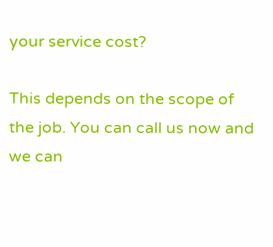your service cost?

This depends on the scope of the job. You can call us now and we can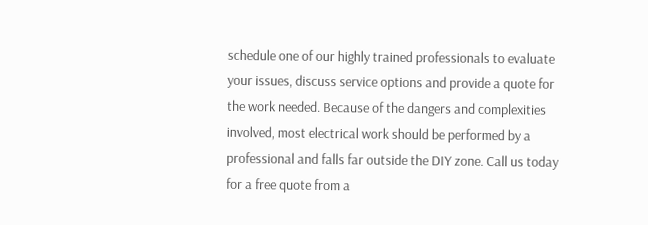schedule one of our highly trained professionals to evaluate your issues, discuss service options and provide a quote for the work needed. Because of the dangers and complexities involved, most electrical work should be performed by a professional and falls far outside the DIY zone. Call us today for a free quote from a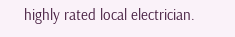highly rated local electrician.